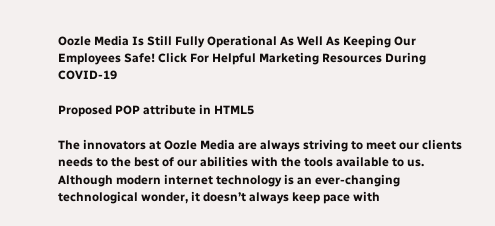Oozle Media Is Still Fully Operational As Well As Keeping Our Employees Safe! Click For Helpful Marketing Resources During COVID-19

Proposed POP attribute in HTML5

The innovators at Oozle Media are always striving to meet our clients needs to the best of our abilities with the tools available to us. Although modern internet technology is an ever-changing technological wonder, it doesn’t always keep pace with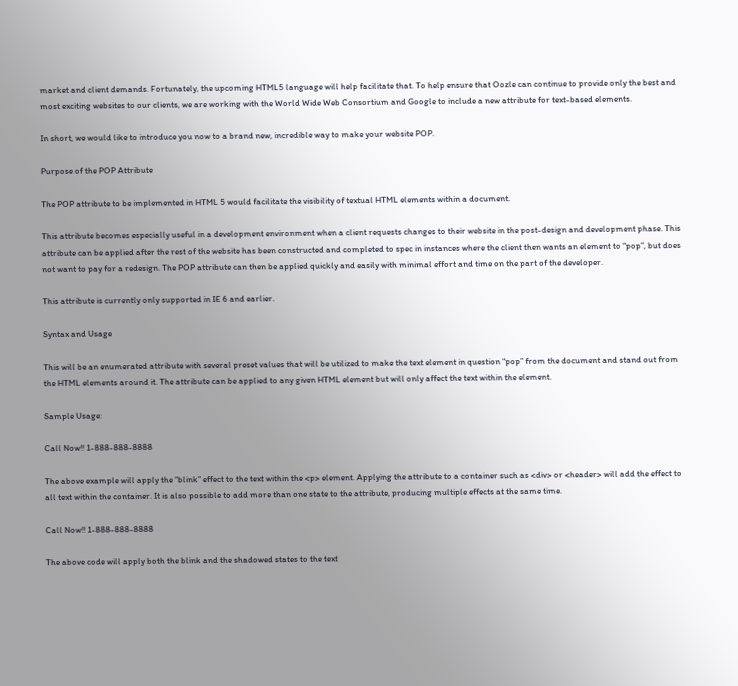market and client demands. Fortunately, the upcoming HTML5 language will help facilitate that. To help ensure that Oozle can continue to provide only the best and most exciting websites to our clients, we are working with the World Wide Web Consortium and Google to include a new attribute for text-based elements.

In short, we would like to introduce you now to a brand new, incredible way to make your website POP.

Purpose of the POP Attribute

The POP attribute to be implemented in HTML 5 would facilitate the visibility of textual HTML elements within a document.

This attribute becomes especially useful in a development environment when a client requests changes to their website in the post-design and development phase. This attribute can be applied after the rest of the website has been constructed and completed to spec in instances where the client then wants an element to “pop”, but does not want to pay for a redesign. The POP attribute can then be applied quickly and easily with minimal effort and time on the part of the developer.

This attribute is currently only supported in IE 6 and earlier.

Syntax and Usage

This will be an enumerated attribute with several preset values that will be utilized to make the text element in question “pop” from the document and stand out from the HTML elements around it. The attribute can be applied to any given HTML element but will only affect the text within the element.

Sample Usage:

Call Now!! 1-888-888-8888

The above example will apply the “blink” effect to the text within the <p> element. Applying the attribute to a container such as <div> or <header> will add the effect to all text within the container. It is also possible to add more than one state to the attribute, producing multiple effects at the same time.

Call Now!! 1-888-888-8888

The above code will apply both the blink and the shadowed states to the text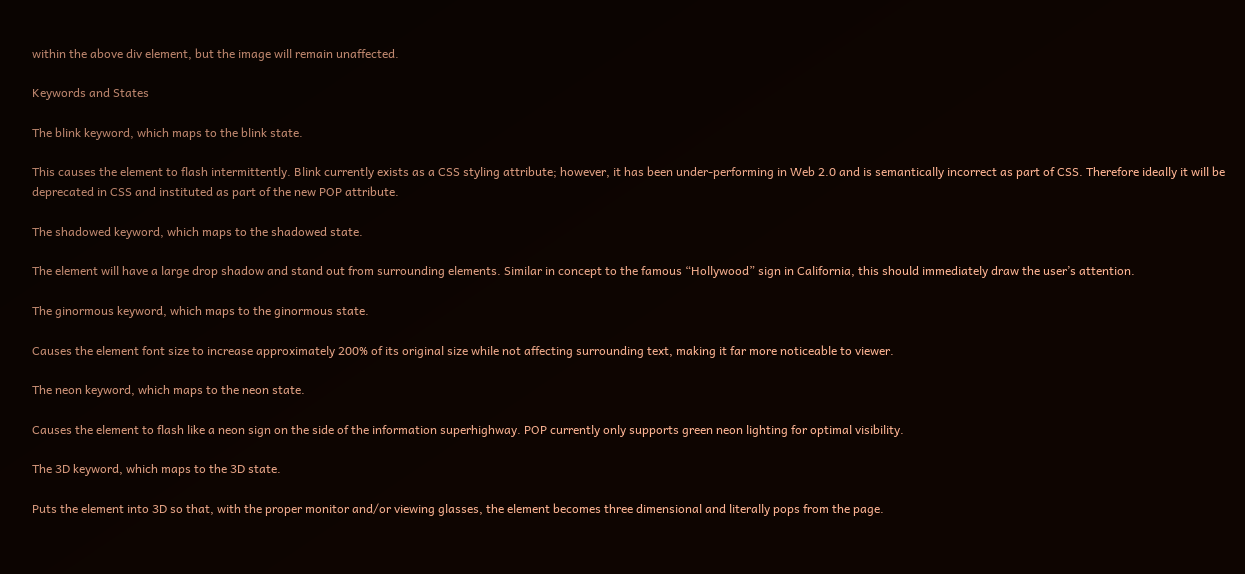within the above div element, but the image will remain unaffected.

Keywords and States

The blink keyword, which maps to the blink state.

This causes the element to flash intermittently. Blink currently exists as a CSS styling attribute; however, it has been under-performing in Web 2.0 and is semantically incorrect as part of CSS. Therefore ideally it will be deprecated in CSS and instituted as part of the new POP attribute.

The shadowed keyword, which maps to the shadowed state.

The element will have a large drop shadow and stand out from surrounding elements. Similar in concept to the famous “Hollywood” sign in California, this should immediately draw the user’s attention.

The ginormous keyword, which maps to the ginormous state.

Causes the element font size to increase approximately 200% of its original size while not affecting surrounding text, making it far more noticeable to viewer.

The neon keyword, which maps to the neon state.

Causes the element to flash like a neon sign on the side of the information superhighway. POP currently only supports green neon lighting for optimal visibility.

The 3D keyword, which maps to the 3D state.

Puts the element into 3D so that, with the proper monitor and/or viewing glasses, the element becomes three dimensional and literally pops from the page.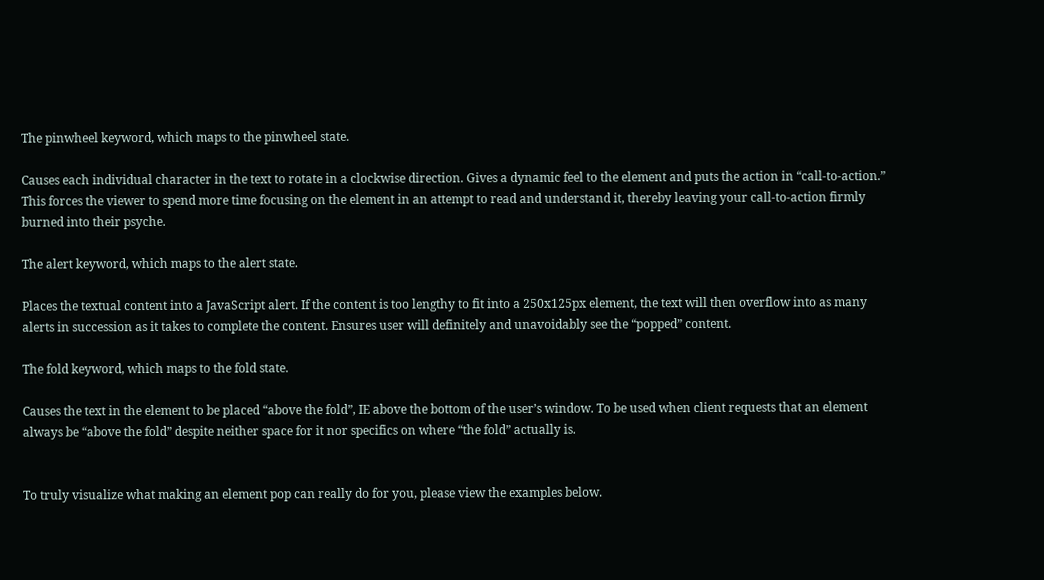The pinwheel keyword, which maps to the pinwheel state.

Causes each individual character in the text to rotate in a clockwise direction. Gives a dynamic feel to the element and puts the action in “call-to-action.” This forces the viewer to spend more time focusing on the element in an attempt to read and understand it, thereby leaving your call-to-action firmly burned into their psyche.

The alert keyword, which maps to the alert state.

Places the textual content into a JavaScript alert. If the content is too lengthy to fit into a 250x125px element, the text will then overflow into as many alerts in succession as it takes to complete the content. Ensures user will definitely and unavoidably see the “popped” content.

The fold keyword, which maps to the fold state.

Causes the text in the element to be placed “above the fold”, IE above the bottom of the user’s window. To be used when client requests that an element always be “above the fold” despite neither space for it nor specifics on where “the fold” actually is.


To truly visualize what making an element pop can really do for you, please view the examples below.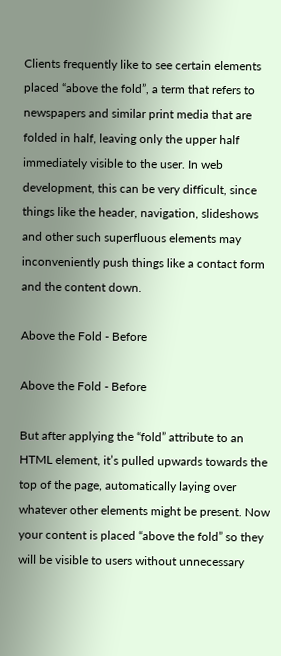Clients frequently like to see certain elements placed “above the fold”, a term that refers to newspapers and similar print media that are folded in half, leaving only the upper half immediately visible to the user. In web development, this can be very difficult, since things like the header, navigation, slideshows and other such superfluous elements may inconveniently push things like a contact form and the content down.

Above the Fold - Before

Above the Fold - Before

But after applying the “fold” attribute to an HTML element, it’s pulled upwards towards the top of the page, automatically laying over whatever other elements might be present. Now your content is placed “above the fold” so they will be visible to users without unnecessary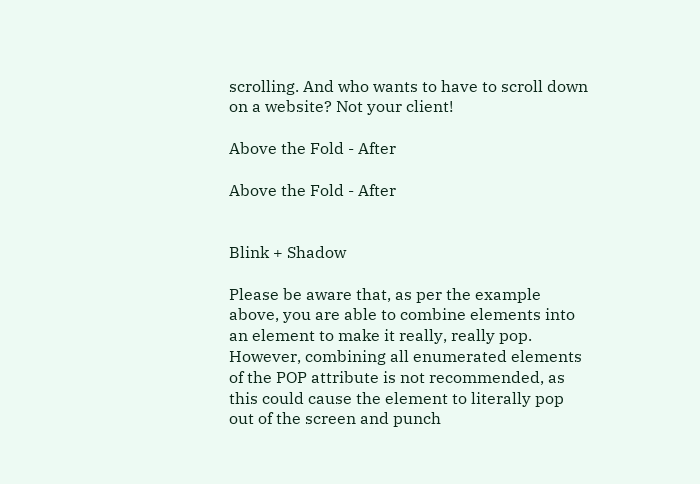scrolling. And who wants to have to scroll down on a website? Not your client!

Above the Fold - After

Above the Fold - After


Blink + Shadow

Please be aware that, as per the example above, you are able to combine elements into an element to make it really, really pop. However, combining all enumerated elements of the POP attribute is not recommended, as this could cause the element to literally pop out of the screen and punch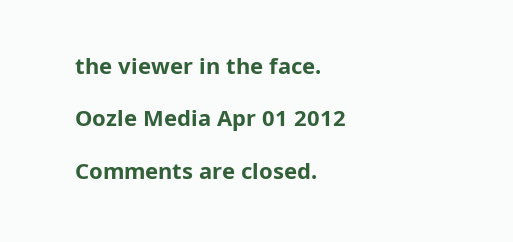the viewer in the face.

Oozle Media Apr 01 2012

Comments are closed.